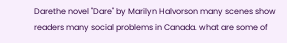Darethe novel "Dare" by Marilyn Halvorson many scenes show readers many social problems in Canada. what are some of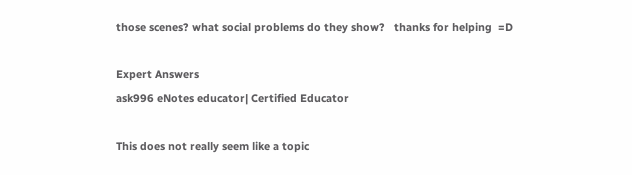those scenes? what social problems do they show?   thanks for helping  =D

Expert Answers
ask996 eNotes educator| Certified Educator

This does not really seem like a topic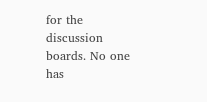for the discussion boards. No one has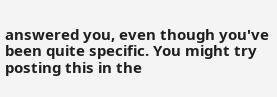answered you, even though you've been quite specific. You might try posting this in the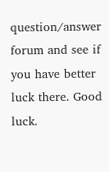question/answer forum and see if you have better luck there. Good luck.